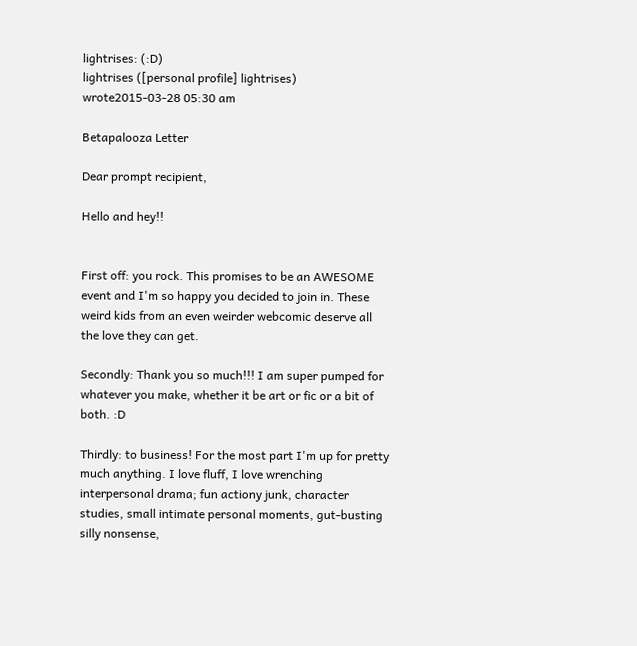lightrises: (:D)
lightrises ([personal profile] lightrises) wrote2015-03-28 05:30 am

Betapalooza Letter

Dear prompt recipient,

Hello and hey!!


First off: you rock. This promises to be an AWESOME event and I'm so happy you decided to join in. These weird kids from an even weirder webcomic deserve all the love they can get.

Secondly: Thank you so much!!! I am super pumped for whatever you make, whether it be art or fic or a bit of both. :D

Thirdly: to business! For the most part I'm up for pretty much anything. I love fluff, I love wrenching interpersonal drama; fun actiony junk, character studies, small intimate personal moments, gut-busting silly nonsense,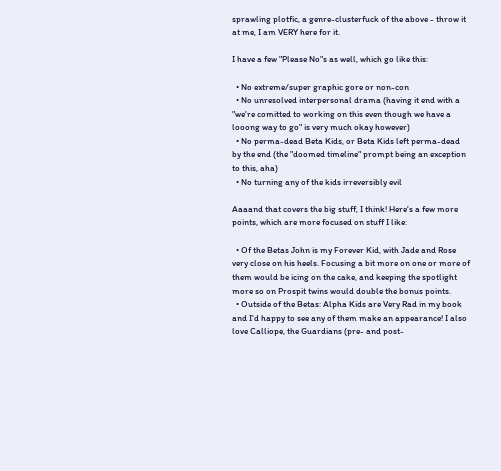sprawling plotfic, a genre-clusterfuck of the above - throw it at me, I am VERY here for it.

I have a few "Please No"s as well, which go like this:

  • No extreme/super graphic gore or non-con
  • No unresolved interpersonal drama (having it end with a "we're comitted to working on this even though we have a looong way to go" is very much okay however)
  • No perma-dead Beta Kids, or Beta Kids left perma-dead by the end (the "doomed timeline" prompt being an exception to this, aha)
  • No turning any of the kids irreversibly evil

Aaaand that covers the big stuff, I think! Here's a few more points, which are more focused on stuff I like:

  • Of the Betas John is my Forever Kid, with Jade and Rose very close on his heels. Focusing a bit more on one or more of them would be icing on the cake, and keeping the spotlight more so on Prospit twins would double the bonus points.
  • Outside of the Betas: Alpha Kids are Very Rad in my book and I'd happy to see any of them make an appearance! I also love Calliope, the Guardians (pre- and post-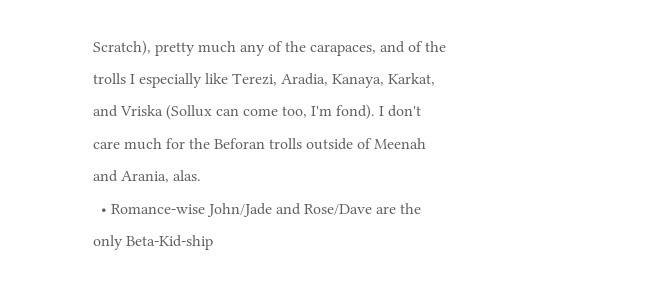Scratch), pretty much any of the carapaces, and of the trolls I especially like Terezi, Aradia, Kanaya, Karkat, and Vriska (Sollux can come too, I'm fond). I don't care much for the Beforan trolls outside of Meenah and Arania, alas.
  • Romance-wise John/Jade and Rose/Dave are the only Beta-Kid-ship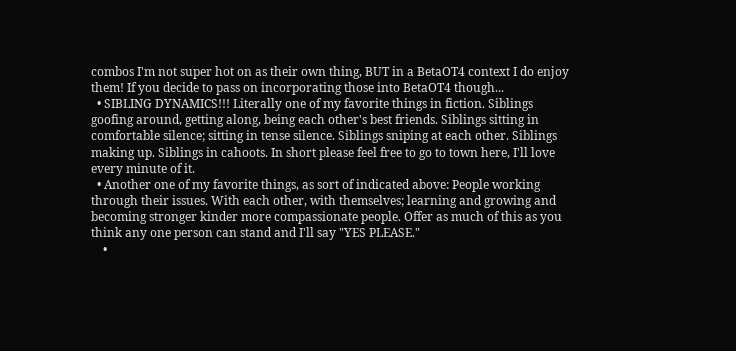combos I'm not super hot on as their own thing, BUT in a BetaOT4 context I do enjoy them! If you decide to pass on incorporating those into BetaOT4 though...
  • SIBLING DYNAMICS!!! Literally one of my favorite things in fiction. Siblings goofing around, getting along, being each other's best friends. Siblings sitting in comfortable silence; sitting in tense silence. Siblings sniping at each other. Siblings making up. Siblings in cahoots. In short please feel free to go to town here, I'll love every minute of it.
  • Another one of my favorite things, as sort of indicated above: People working through their issues. With each other, with themselves; learning and growing and becoming stronger kinder more compassionate people. Offer as much of this as you think any one person can stand and I'll say "YES PLEASE."
    •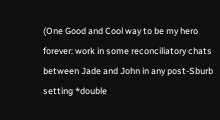(One Good and Cool way to be my hero forever: work in some reconciliatory chats between Jade and John in any post-Sburb setting *double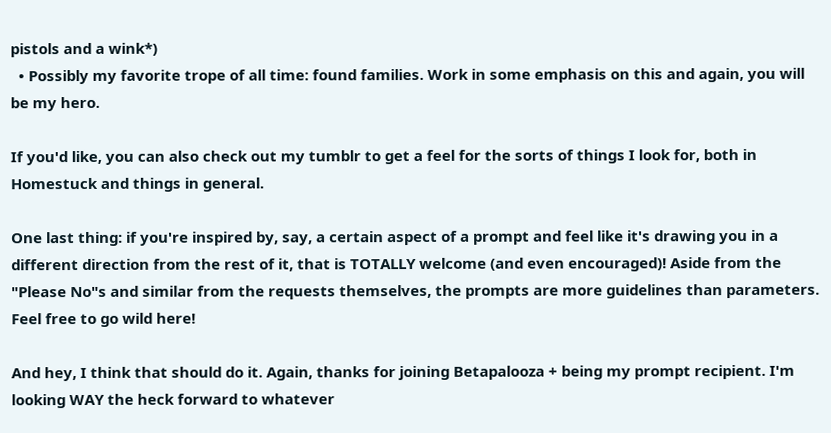pistols and a wink*)
  • Possibly my favorite trope of all time: found families. Work in some emphasis on this and again, you will be my hero.

If you'd like, you can also check out my tumblr to get a feel for the sorts of things I look for, both in Homestuck and things in general.

One last thing: if you're inspired by, say, a certain aspect of a prompt and feel like it's drawing you in a different direction from the rest of it, that is TOTALLY welcome (and even encouraged)! Aside from the "Please No"s and similar from the requests themselves, the prompts are more guidelines than parameters. Feel free to go wild here!

And hey, I think that should do it. Again, thanks for joining Betapalooza + being my prompt recipient. I'm looking WAY the heck forward to whatever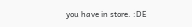you have in store. :DE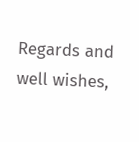Regards and well wishes,